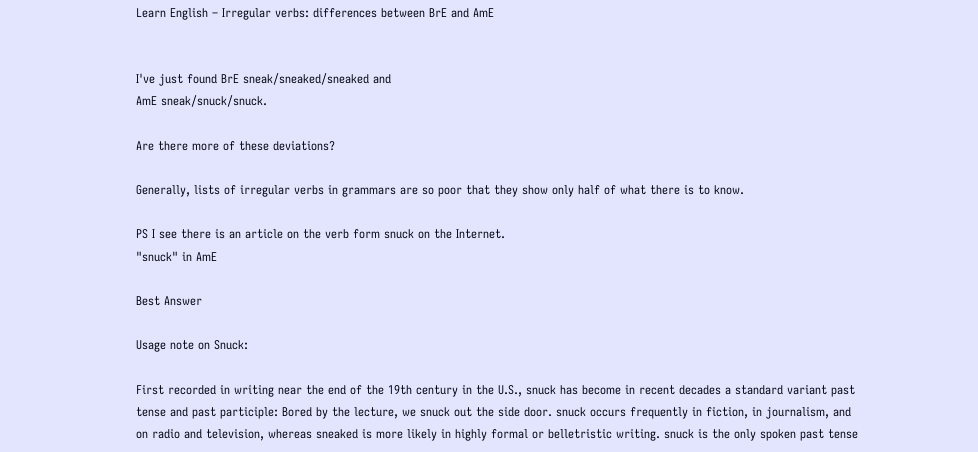Learn English – Irregular verbs: differences between BrE and AmE


I've just found BrE sneak/sneaked/sneaked and
AmE sneak/snuck/snuck.

Are there more of these deviations?

Generally, lists of irregular verbs in grammars are so poor that they show only half of what there is to know.

PS I see there is an article on the verb form snuck on the Internet.
"snuck" in AmE

Best Answer

Usage note on Snuck:

First recorded in writing near the end of the 19th century in the U.S., snuck has become in recent decades a standard variant past tense and past participle: Bored by the lecture, we snuck out the side door. snuck occurs frequently in fiction, in journalism, and on radio and television, whereas sneaked is more likely in highly formal or belletristic writing. snuck is the only spoken past tense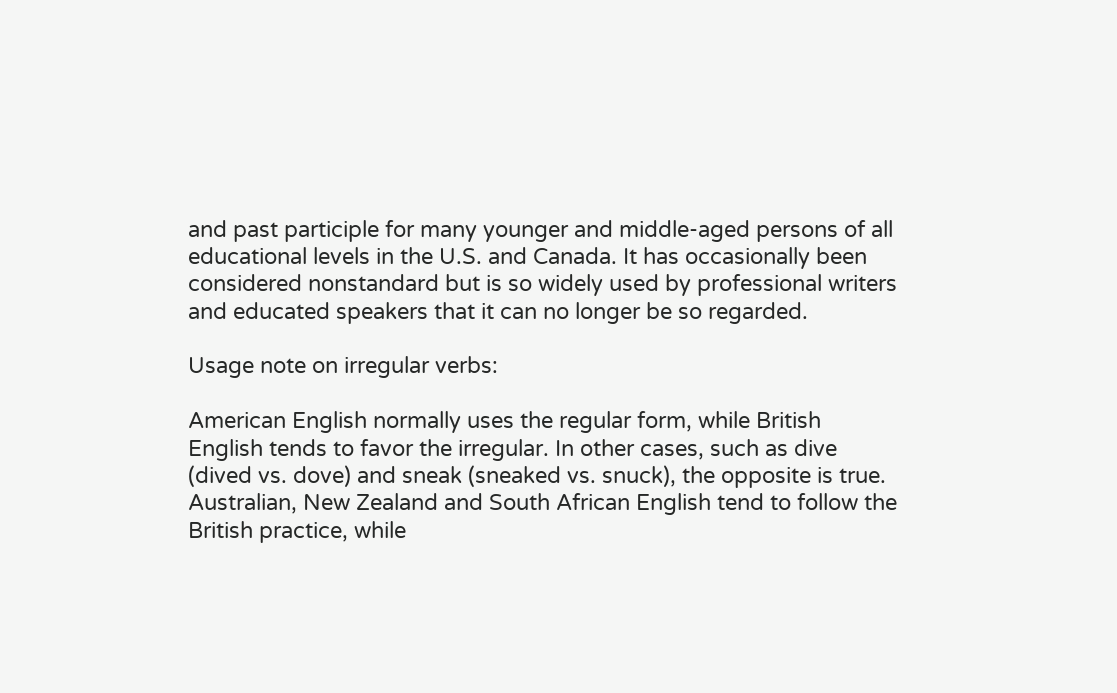and past participle for many younger and middle-aged persons of all educational levels in the U.S. and Canada. It has occasionally been considered nonstandard but is so widely used by professional writers and educated speakers that it can no longer be so regarded.

Usage note on irregular verbs:

American English normally uses the regular form, while British English tends to favor the irregular. In other cases, such as dive (dived vs. dove) and sneak (sneaked vs. snuck), the opposite is true. Australian, New Zealand and South African English tend to follow the British practice, while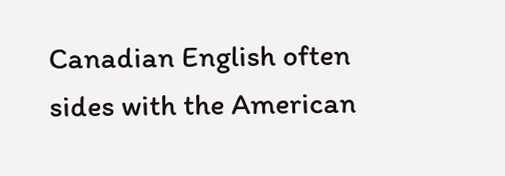Canadian English often sides with the American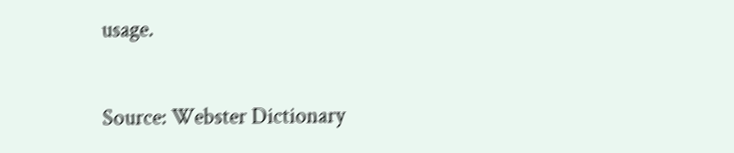usage.

Source: Webster Dictionary